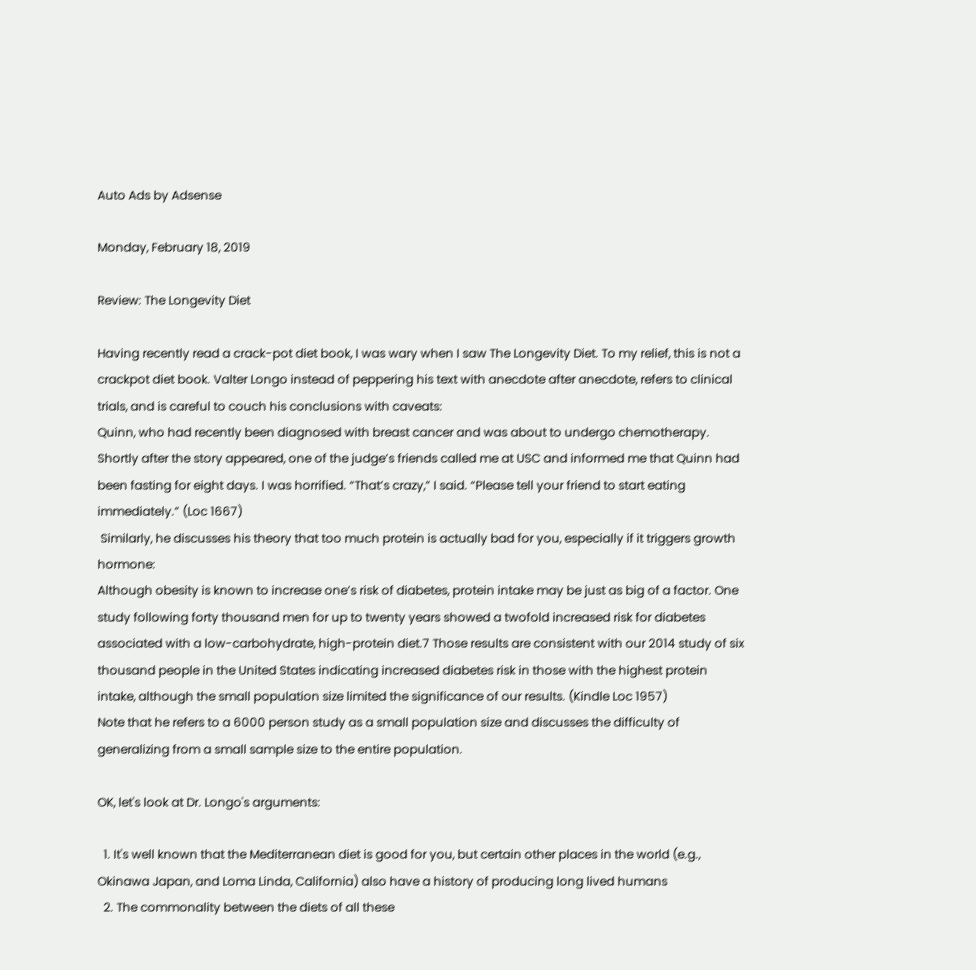Auto Ads by Adsense

Monday, February 18, 2019

Review: The Longevity Diet

Having recently read a crack-pot diet book, I was wary when I saw The Longevity Diet. To my relief, this is not a crackpot diet book. Valter Longo instead of peppering his text with anecdote after anecdote, refers to clinical trials, and is careful to couch his conclusions with caveats:
Quinn, who had recently been diagnosed with breast cancer and was about to undergo chemotherapy. Shortly after the story appeared, one of the judge’s friends called me at USC and informed me that Quinn had been fasting for eight days. I was horrified. “That’s crazy,” I said. “Please tell your friend to start eating immediately.” (Loc 1667)
 Similarly, he discusses his theory that too much protein is actually bad for you, especially if it triggers growth hormone:
Although obesity is known to increase one’s risk of diabetes, protein intake may be just as big of a factor. One study following forty thousand men for up to twenty years showed a twofold increased risk for diabetes associated with a low-carbohydrate, high-protein diet.7 Those results are consistent with our 2014 study of six thousand people in the United States indicating increased diabetes risk in those with the highest protein intake, although the small population size limited the significance of our results. (Kindle Loc 1957)
Note that he refers to a 6000 person study as a small population size and discusses the difficulty of generalizing from a small sample size to the entire population.

OK, let's look at Dr. Longo's arguments:

  1. It's well known that the Mediterranean diet is good for you, but certain other places in the world (e.g., Okinawa Japan, and Loma Linda, California) also have a history of producing long lived humans
  2. The commonality between the diets of all these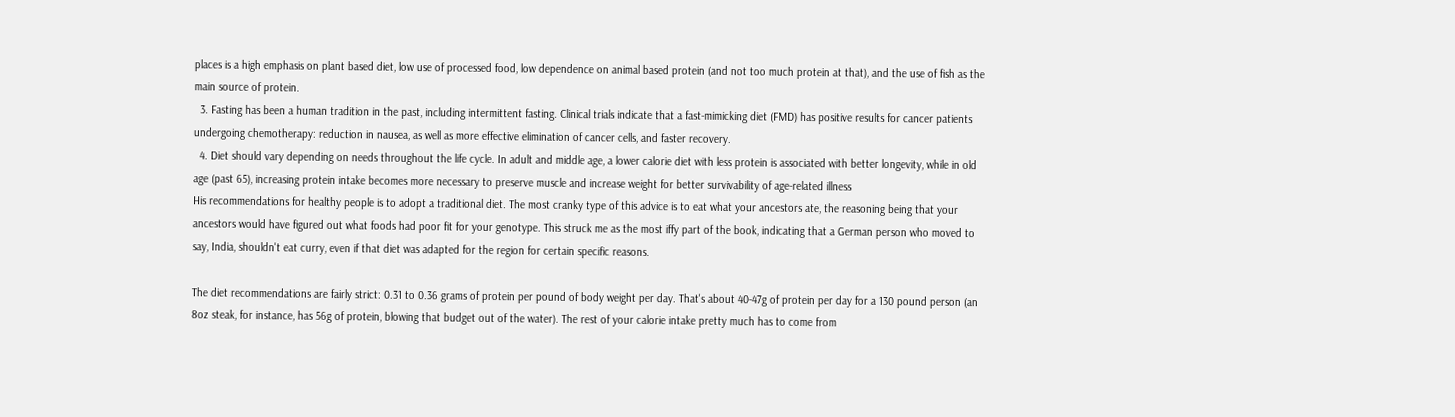places is a high emphasis on plant based diet, low use of processed food, low dependence on animal based protein (and not too much protein at that), and the use of fish as the main source of protein.
  3. Fasting has been a human tradition in the past, including intermittent fasting. Clinical trials indicate that a fast-mimicking diet (FMD) has positive results for cancer patients undergoing chemotherapy: reduction in nausea, as well as more effective elimination of cancer cells, and faster recovery.
  4. Diet should vary depending on needs throughout the life cycle. In adult and middle age, a lower calorie diet with less protein is associated with better longevity, while in old age (past 65), increasing protein intake becomes more necessary to preserve muscle and increase weight for better survivability of age-related illness
His recommendations for healthy people is to adopt a traditional diet. The most cranky type of this advice is to eat what your ancestors ate, the reasoning being that your ancestors would have figured out what foods had poor fit for your genotype. This struck me as the most iffy part of the book, indicating that a German person who moved to say, India, shouldn't eat curry, even if that diet was adapted for the region for certain specific reasons.

The diet recommendations are fairly strict: 0.31 to 0.36 grams of protein per pound of body weight per day. That's about 40-47g of protein per day for a 130 pound person (an 8oz steak, for instance, has 56g of protein, blowing that budget out of the water). The rest of your calorie intake pretty much has to come from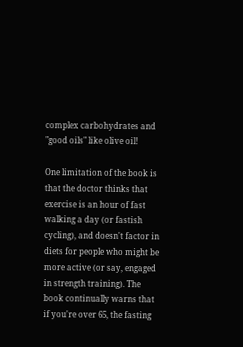complex carbohydrates and "good oils" like olive oil!

One limitation of the book is that the doctor thinks that exercise is an hour of fast walking a day (or fastish cycling), and doesn't factor in diets for people who might be more active (or say, engaged in strength training). The book continually warns that if you're over 65, the fasting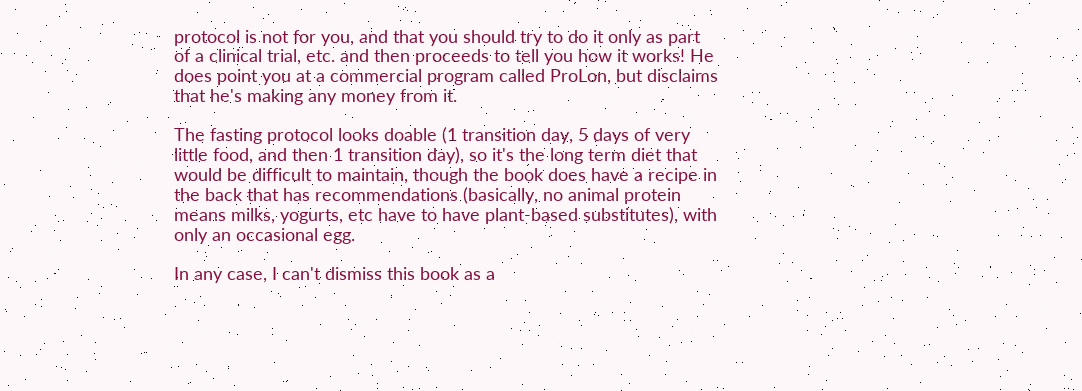protocol is not for you, and that you should try to do it only as part of a clinical trial, etc. and then proceeds to tell you how it works! He does point you at a commercial program called ProLon, but disclaims that he's making any money from it.

The fasting protocol looks doable (1 transition day, 5 days of very little food, and then 1 transition day), so it's the long term diet that would be difficult to maintain, though the book does have a recipe in the back that has recommendations (basically, no animal protein means milks, yogurts, etc have to have plant-based substitutes), with only an occasional egg.

In any case, I can't dismiss this book as a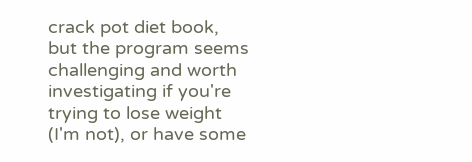crack pot diet book, but the program seems challenging and worth investigating if you're trying to lose weight (I'm not), or have some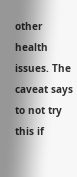other health issues. The caveat says to not try this if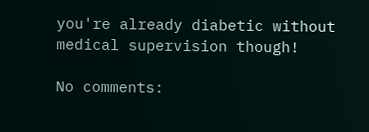you're already diabetic without medical supervision though!

No comments: